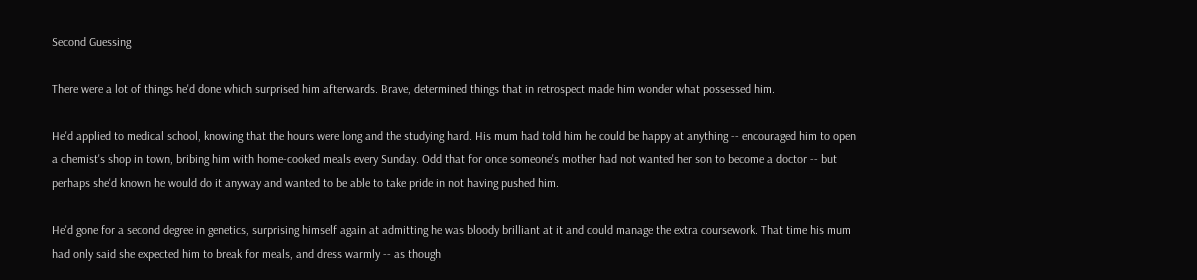Second Guessing

There were a lot of things he'd done which surprised him afterwards. Brave, determined things that in retrospect made him wonder what possessed him.

He'd applied to medical school, knowing that the hours were long and the studying hard. His mum had told him he could be happy at anything -- encouraged him to open a chemist's shop in town, bribing him with home-cooked meals every Sunday. Odd that for once someone's mother had not wanted her son to become a doctor -- but perhaps she'd known he would do it anyway and wanted to be able to take pride in not having pushed him.

He'd gone for a second degree in genetics, surprising himself again at admitting he was bloody brilliant at it and could manage the extra coursework. That time his mum had only said she expected him to break for meals, and dress warmly -- as though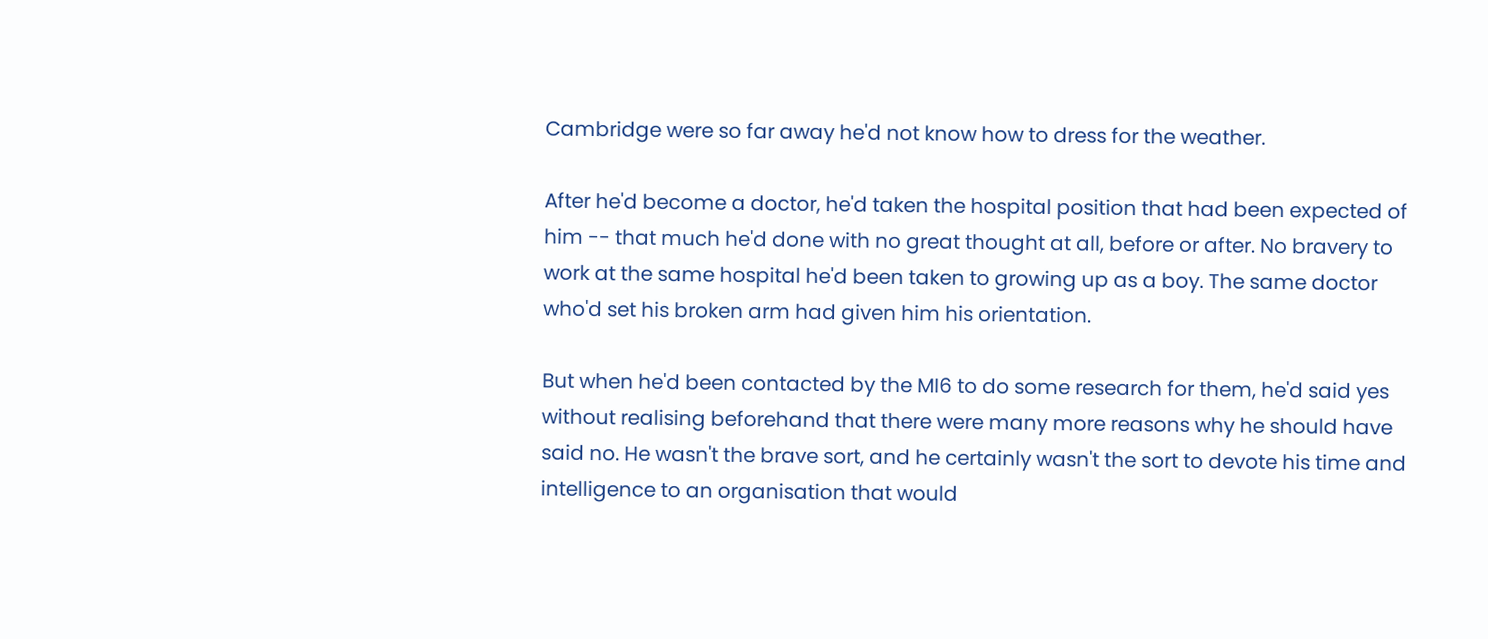Cambridge were so far away he'd not know how to dress for the weather.

After he'd become a doctor, he'd taken the hospital position that had been expected of him -- that much he'd done with no great thought at all, before or after. No bravery to work at the same hospital he'd been taken to growing up as a boy. The same doctor who'd set his broken arm had given him his orientation.

But when he'd been contacted by the MI6 to do some research for them, he'd said yes without realising beforehand that there were many more reasons why he should have said no. He wasn't the brave sort, and he certainly wasn't the sort to devote his time and intelligence to an organisation that would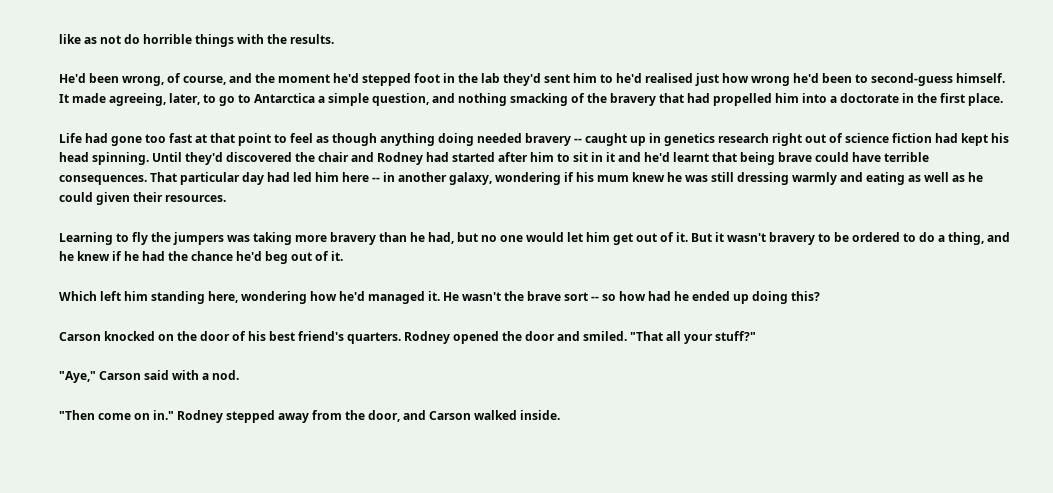like as not do horrible things with the results.

He'd been wrong, of course, and the moment he'd stepped foot in the lab they'd sent him to he'd realised just how wrong he'd been to second-guess himself. It made agreeing, later, to go to Antarctica a simple question, and nothing smacking of the bravery that had propelled him into a doctorate in the first place.

Life had gone too fast at that point to feel as though anything doing needed bravery -- caught up in genetics research right out of science fiction had kept his head spinning. Until they'd discovered the chair and Rodney had started after him to sit in it and he'd learnt that being brave could have terrible consequences. That particular day had led him here -- in another galaxy, wondering if his mum knew he was still dressing warmly and eating as well as he could given their resources.

Learning to fly the jumpers was taking more bravery than he had, but no one would let him get out of it. But it wasn't bravery to be ordered to do a thing, and he knew if he had the chance he'd beg out of it.

Which left him standing here, wondering how he'd managed it. He wasn't the brave sort -- so how had he ended up doing this?

Carson knocked on the door of his best friend's quarters. Rodney opened the door and smiled. "That all your stuff?"

"Aye," Carson said with a nod.

"Then come on in." Rodney stepped away from the door, and Carson walked inside.